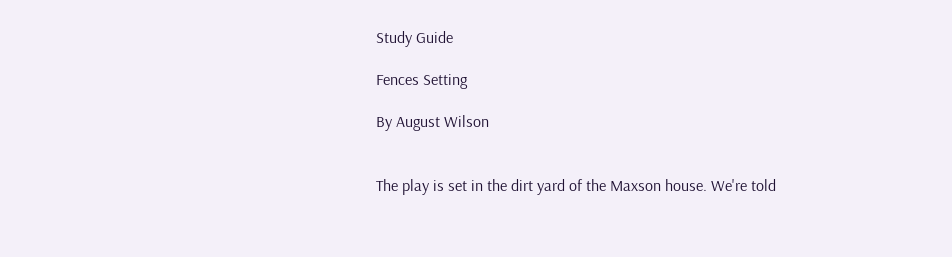Study Guide

Fences Setting

By August Wilson


The play is set in the dirt yard of the Maxson house. We're told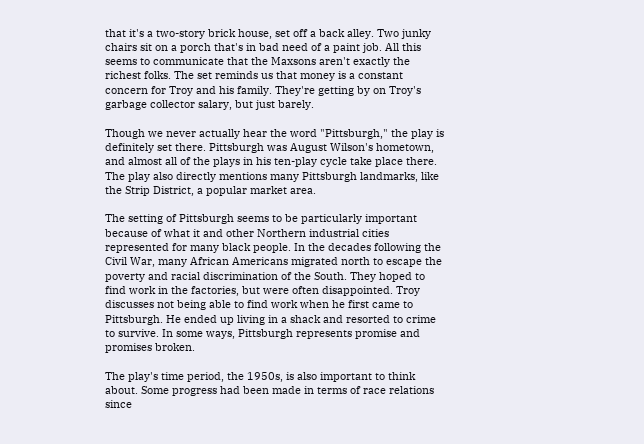that it's a two-story brick house, set off a back alley. Two junky chairs sit on a porch that's in bad need of a paint job. All this seems to communicate that the Maxsons aren't exactly the richest folks. The set reminds us that money is a constant concern for Troy and his family. They're getting by on Troy's garbage collector salary, but just barely.

Though we never actually hear the word "Pittsburgh," the play is definitely set there. Pittsburgh was August Wilson's hometown, and almost all of the plays in his ten-play cycle take place there. The play also directly mentions many Pittsburgh landmarks, like the Strip District, a popular market area.

The setting of Pittsburgh seems to be particularly important because of what it and other Northern industrial cities represented for many black people. In the decades following the Civil War, many African Americans migrated north to escape the poverty and racial discrimination of the South. They hoped to find work in the factories, but were often disappointed. Troy discusses not being able to find work when he first came to Pittsburgh. He ended up living in a shack and resorted to crime to survive. In some ways, Pittsburgh represents promise and promises broken.

The play's time period, the 1950s, is also important to think about. Some progress had been made in terms of race relations since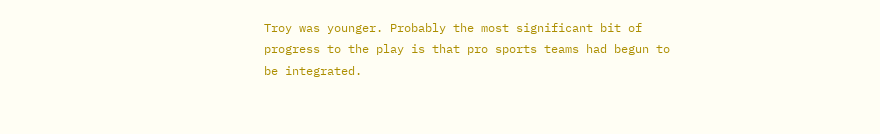Troy was younger. Probably the most significant bit of progress to the play is that pro sports teams had begun to be integrated.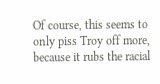Of course, this seems to only piss Troy off more, because it rubs the racial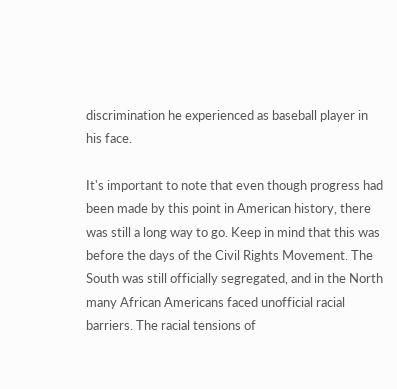discrimination he experienced as baseball player in his face.

It's important to note that even though progress had been made by this point in American history, there was still a long way to go. Keep in mind that this was before the days of the Civil Rights Movement. The South was still officially segregated, and in the North many African Americans faced unofficial racial barriers. The racial tensions of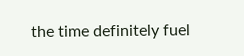the time definitely fuel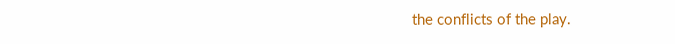the conflicts of the play.